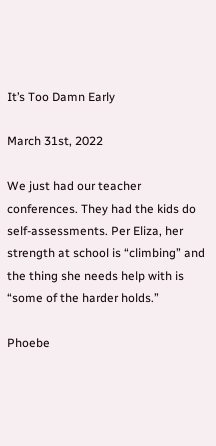It’s Too Damn Early

March 31st, 2022

We just had our teacher conferences. They had the kids do self-assessments. Per Eliza, her strength at school is “climbing” and the thing she needs help with is “some of the harder holds.”

Phoebe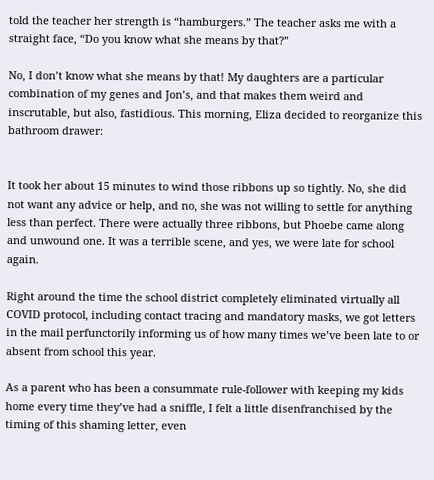told the teacher her strength is “hamburgers.” The teacher asks me with a straight face, “Do you know what she means by that?”

No, I don’t know what she means by that! My daughters are a particular combination of my genes and Jon’s, and that makes them weird and inscrutable, but also, fastidious. This morning, Eliza decided to reorganize this bathroom drawer:


It took her about 15 minutes to wind those ribbons up so tightly. No, she did not want any advice or help, and no, she was not willing to settle for anything less than perfect. There were actually three ribbons, but Phoebe came along and unwound one. It was a terrible scene, and yes, we were late for school again.

Right around the time the school district completely eliminated virtually all COVID protocol, including contact tracing and mandatory masks, we got letters in the mail perfunctorily informing us of how many times we’ve been late to or absent from school this year.

As a parent who has been a consummate rule-follower with keeping my kids home every time they’ve had a sniffle, I felt a little disenfranchised by the timing of this shaming letter, even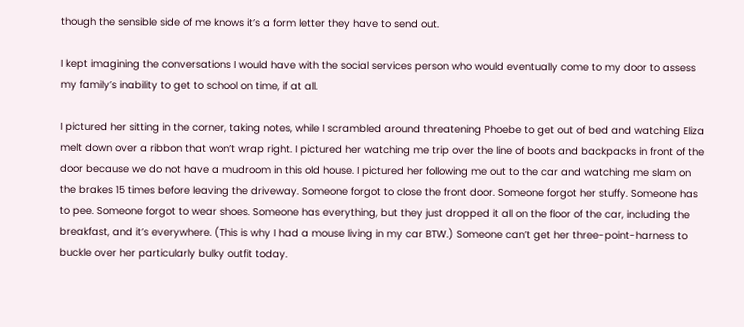though the sensible side of me knows it’s a form letter they have to send out.

I kept imagining the conversations I would have with the social services person who would eventually come to my door to assess my family’s inability to get to school on time, if at all.

I pictured her sitting in the corner, taking notes, while I scrambled around threatening Phoebe to get out of bed and watching Eliza melt down over a ribbon that won’t wrap right. I pictured her watching me trip over the line of boots and backpacks in front of the door because we do not have a mudroom in this old house. I pictured her following me out to the car and watching me slam on the brakes 15 times before leaving the driveway. Someone forgot to close the front door. Someone forgot her stuffy. Someone has to pee. Someone forgot to wear shoes. Someone has everything, but they just dropped it all on the floor of the car, including the breakfast, and it’s everywhere. (This is why I had a mouse living in my car BTW.) Someone can’t get her three-point-harness to buckle over her particularly bulky outfit today.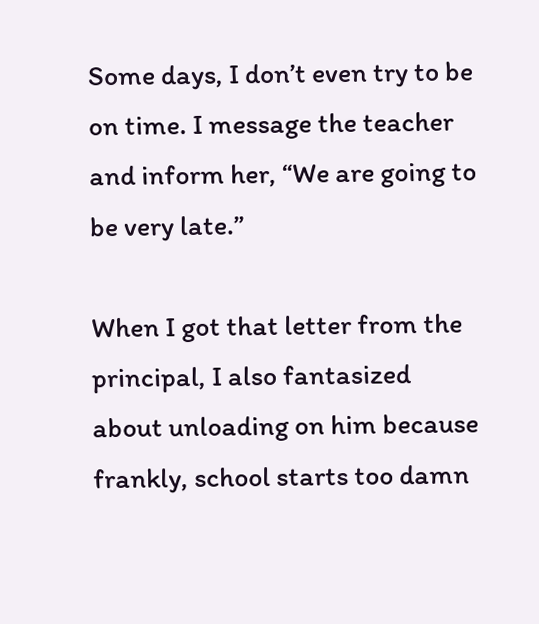Some days, I don’t even try to be on time. I message the teacher and inform her, “We are going to be very late.”

When I got that letter from the principal, I also fantasized about unloading on him because frankly, school starts too damn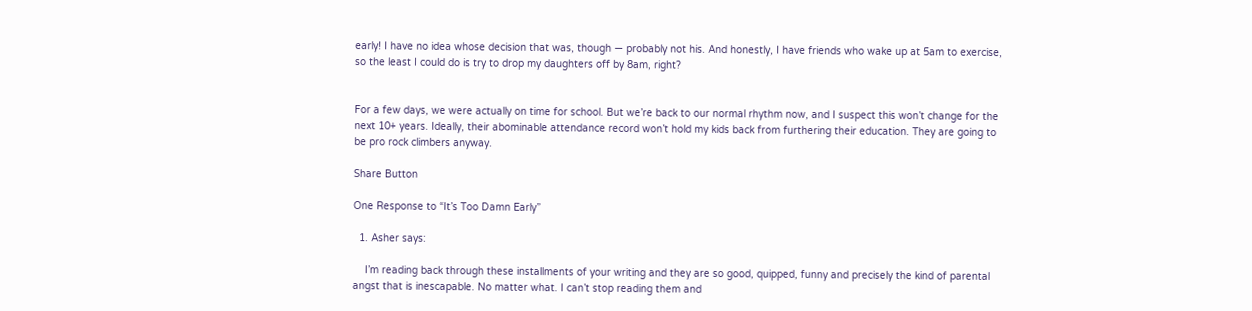early! I have no idea whose decision that was, though — probably not his. And honestly, I have friends who wake up at 5am to exercise, so the least I could do is try to drop my daughters off by 8am, right?


For a few days, we were actually on time for school. But we’re back to our normal rhythm now, and I suspect this won’t change for the next 10+ years. Ideally, their abominable attendance record won’t hold my kids back from furthering their education. They are going to be pro rock climbers anyway.

Share Button

One Response to “It’s Too Damn Early”

  1. Asher says:

    I’m reading back through these installments of your writing and they are so good, quipped, funny and precisely the kind of parental angst that is inescapable. No matter what. I can’t stop reading them and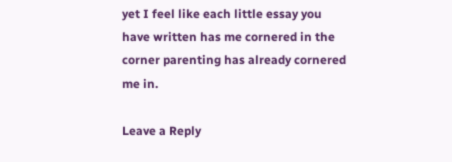yet I feel like each little essay you have written has me cornered in the corner parenting has already cornered me in.

Leave a Reply